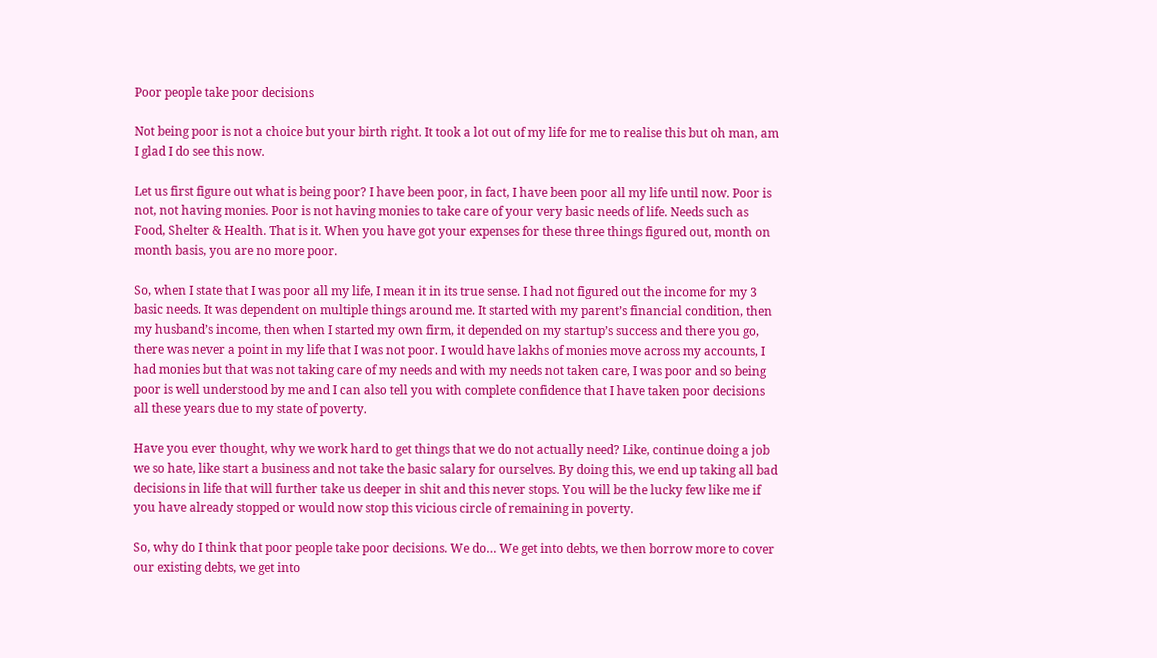Poor people take poor decisions

Not being poor is not a choice but your birth right. It took a lot out of my life for me to realise this but oh man, am I glad I do see this now.

Let us first figure out what is being poor? I have been poor, in fact, I have been poor all my life until now. Poor is not, not having monies. Poor is not having monies to take care of your very basic needs of life. Needs such as Food, Shelter & Health. That is it. When you have got your expenses for these three things figured out, month on month basis, you are no more poor.

So, when I state that I was poor all my life, I mean it in its true sense. I had not figured out the income for my 3 basic needs. It was dependent on multiple things around me. It started with my parent’s financial condition, then my husband’s income, then when I started my own firm, it depended on my startup’s success and there you go, there was never a point in my life that I was not poor. I would have lakhs of monies move across my accounts, I had monies but that was not taking care of my needs and with my needs not taken care, I was poor and so being poor is well understood by me and I can also tell you with complete confidence that I have taken poor decisions all these years due to my state of poverty.

Have you ever thought, why we work hard to get things that we do not actually need? Like, continue doing a job we so hate, like start a business and not take the basic salary for ourselves. By doing this, we end up taking all bad decisions in life that will further take us deeper in shit and this never stops. You will be the lucky few like me if you have already stopped or would now stop this vicious circle of remaining in poverty.

So, why do I think that poor people take poor decisions. We do… We get into debts, we then borrow more to cover our existing debts, we get into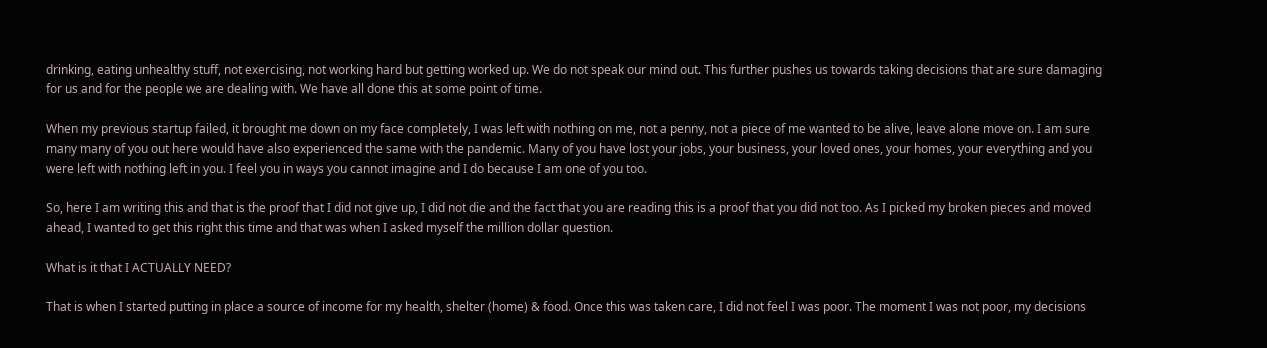drinking, eating unhealthy stuff, not exercising, not working hard but getting worked up. We do not speak our mind out. This further pushes us towards taking decisions that are sure damaging for us and for the people we are dealing with. We have all done this at some point of time.

When my previous startup failed, it brought me down on my face completely, I was left with nothing on me, not a penny, not a piece of me wanted to be alive, leave alone move on. I am sure many many of you out here would have also experienced the same with the pandemic. Many of you have lost your jobs, your business, your loved ones, your homes, your everything and you were left with nothing left in you. I feel you in ways you cannot imagine and I do because I am one of you too.

So, here I am writing this and that is the proof that I did not give up, I did not die and the fact that you are reading this is a proof that you did not too. As I picked my broken pieces and moved ahead, I wanted to get this right this time and that was when I asked myself the million dollar question.

What is it that I ACTUALLY NEED?

That is when I started putting in place a source of income for my health, shelter (home) & food. Once this was taken care, I did not feel I was poor. The moment I was not poor, my decisions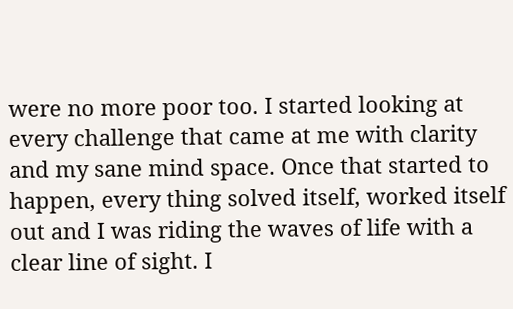were no more poor too. I started looking at every challenge that came at me with clarity and my sane mind space. Once that started to happen, every thing solved itself, worked itself out and I was riding the waves of life with a clear line of sight. I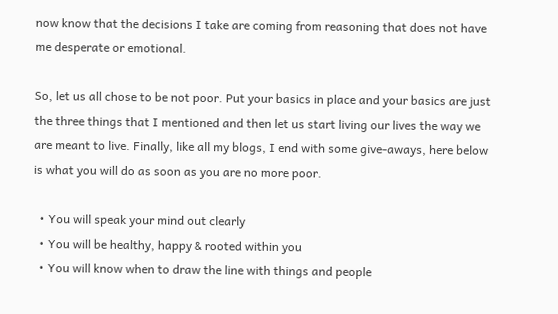now know that the decisions I take are coming from reasoning that does not have me desperate or emotional.

So, let us all chose to be not poor. Put your basics in place and your basics are just the three things that I mentioned and then let us start living our lives the way we are meant to live. Finally, like all my blogs, I end with some give-aways, here below is what you will do as soon as you are no more poor.

  • You will speak your mind out clearly
  • You will be healthy, happy & rooted within you
  • You will know when to draw the line with things and people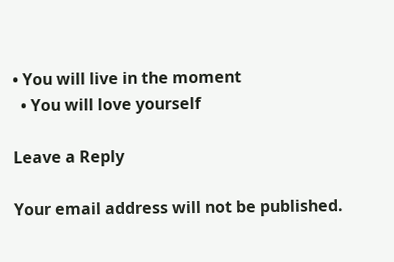• You will live in the moment
  • You will love yourself

Leave a Reply

Your email address will not be published.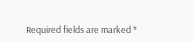Required fields are marked *